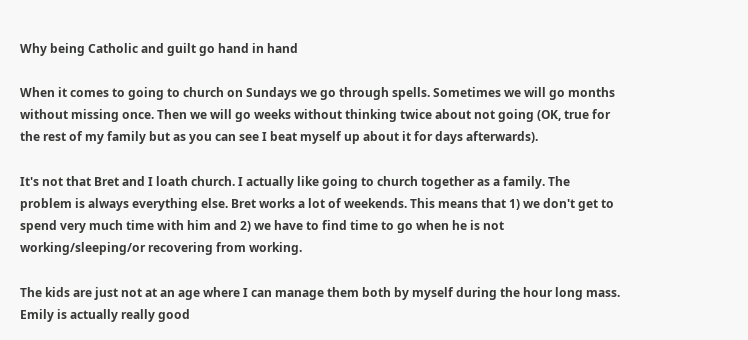Why being Catholic and guilt go hand in hand

When it comes to going to church on Sundays we go through spells. Sometimes we will go months without missing once. Then we will go weeks without thinking twice about not going (OK, true for the rest of my family but as you can see I beat myself up about it for days afterwards).

It's not that Bret and I loath church. I actually like going to church together as a family. The problem is always everything else. Bret works a lot of weekends. This means that 1) we don't get to spend very much time with him and 2) we have to find time to go when he is not working/sleeping/or recovering from working.

The kids are just not at an age where I can manage them both by myself during the hour long mass. Emily is actually really good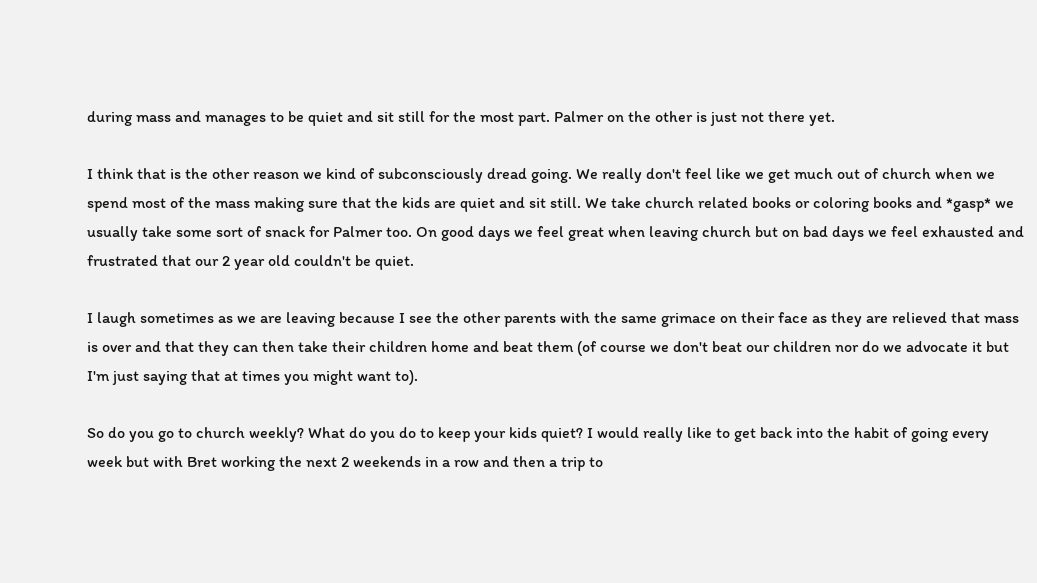during mass and manages to be quiet and sit still for the most part. Palmer on the other is just not there yet.

I think that is the other reason we kind of subconsciously dread going. We really don't feel like we get much out of church when we spend most of the mass making sure that the kids are quiet and sit still. We take church related books or coloring books and *gasp* we usually take some sort of snack for Palmer too. On good days we feel great when leaving church but on bad days we feel exhausted and frustrated that our 2 year old couldn't be quiet.

I laugh sometimes as we are leaving because I see the other parents with the same grimace on their face as they are relieved that mass is over and that they can then take their children home and beat them (of course we don't beat our children nor do we advocate it but I'm just saying that at times you might want to).

So do you go to church weekly? What do you do to keep your kids quiet? I would really like to get back into the habit of going every week but with Bret working the next 2 weekends in a row and then a trip to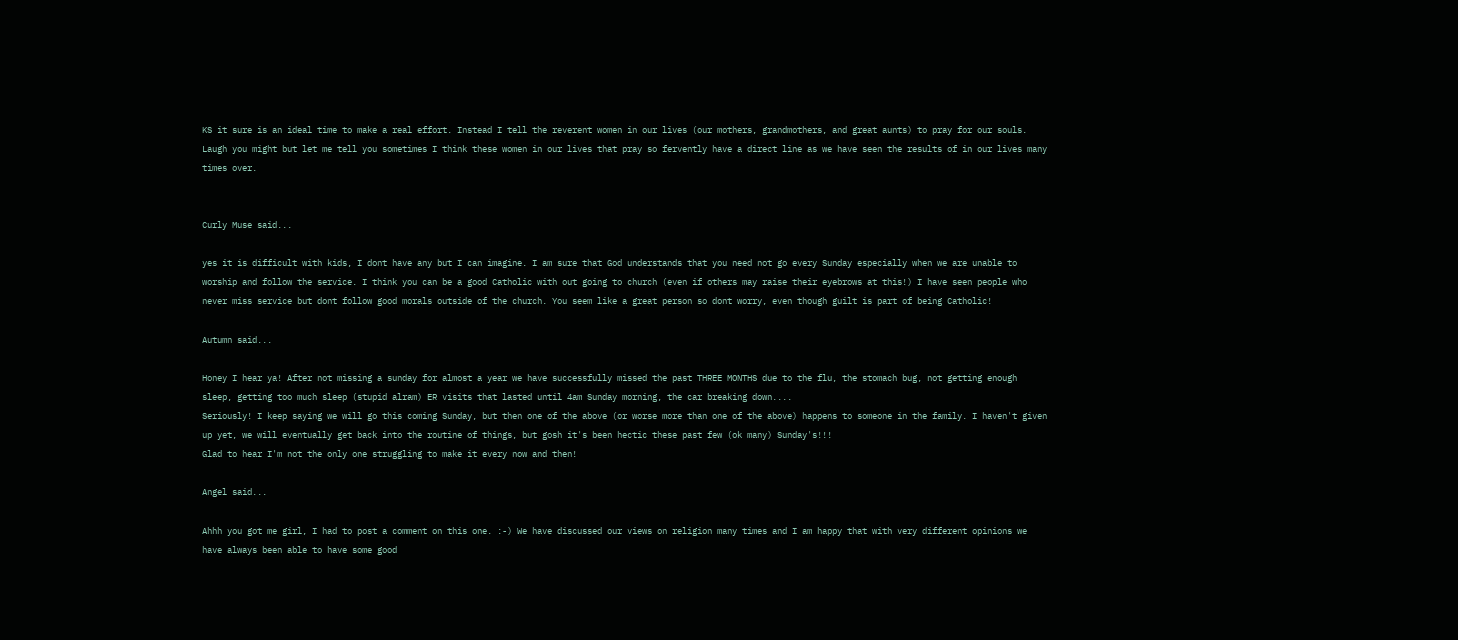KS it sure is an ideal time to make a real effort. Instead I tell the reverent women in our lives (our mothers, grandmothers, and great aunts) to pray for our souls. Laugh you might but let me tell you sometimes I think these women in our lives that pray so fervently have a direct line as we have seen the results of in our lives many times over.


Curly Muse said...

yes it is difficult with kids, I dont have any but I can imagine. I am sure that God understands that you need not go every Sunday especially when we are unable to worship and follow the service. I think you can be a good Catholic with out going to church (even if others may raise their eyebrows at this!) I have seen people who never miss service but dont follow good morals outside of the church. You seem like a great person so dont worry, even though guilt is part of being Catholic!

Autumn said...

Honey I hear ya! After not missing a sunday for almost a year we have successfully missed the past THREE MONTHS due to the flu, the stomach bug, not getting enough sleep, getting too much sleep (stupid alram) ER visits that lasted until 4am Sunday morning, the car breaking down....
Seriously! I keep saying we will go this coming Sunday, but then one of the above (or worse more than one of the above) happens to someone in the family. I haven't given up yet, we will eventually get back into the routine of things, but gosh it's been hectic these past few (ok many) Sunday's!!!
Glad to hear I'm not the only one struggling to make it every now and then!

Angel said...

Ahhh you got me girl, I had to post a comment on this one. :-) We have discussed our views on religion many times and I am happy that with very different opinions we have always been able to have some good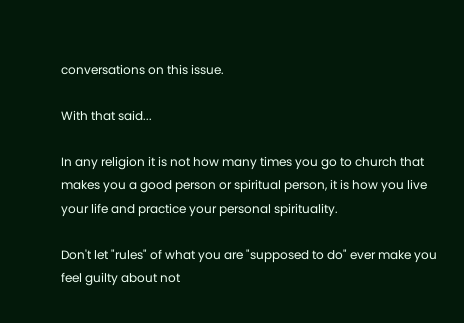conversations on this issue.

With that said...

In any religion it is not how many times you go to church that makes you a good person or spiritual person, it is how you live your life and practice your personal spirituality.

Don't let "rules" of what you are "supposed to do" ever make you feel guilty about not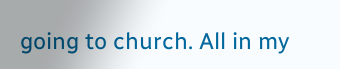going to church. All in my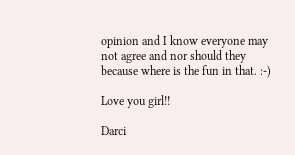opinion and I know everyone may not agree and nor should they because where is the fun in that. :-)

Love you girl!!

Darci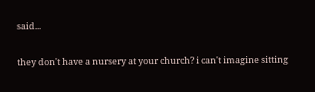said...

they don't have a nursery at your church? i can't imagine sitting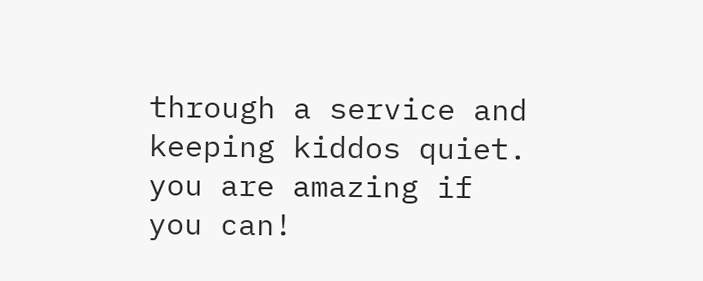through a service and keeping kiddos quiet. you are amazing if you can!